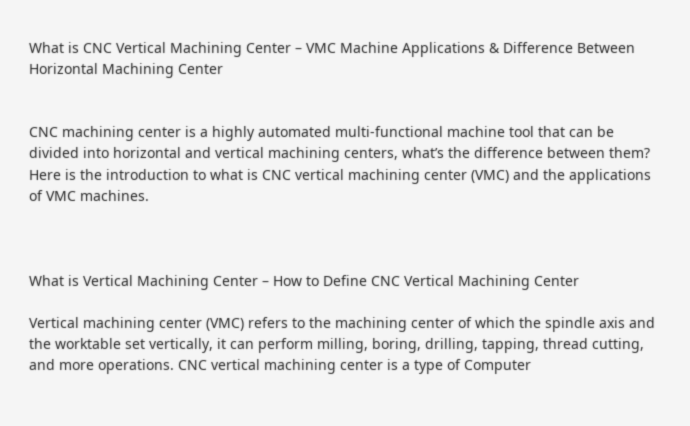What is CNC Vertical Machining Center – VMC Machine Applications & Difference Between Horizontal Machining Center


CNC machining center is a highly automated multi-functional machine tool that can be divided into horizontal and vertical machining centers, what’s the difference between them? Here is the introduction to what is CNC vertical machining center (VMC) and the applications of VMC machines.



What is Vertical Machining Center – How to Define CNC Vertical Machining Center

Vertical machining center (VMC) refers to the machining center of which the spindle axis and the worktable set vertically, it can perform milling, boring, drilling, tapping, thread cutting, and more operations. CNC vertical machining center is a type of Computer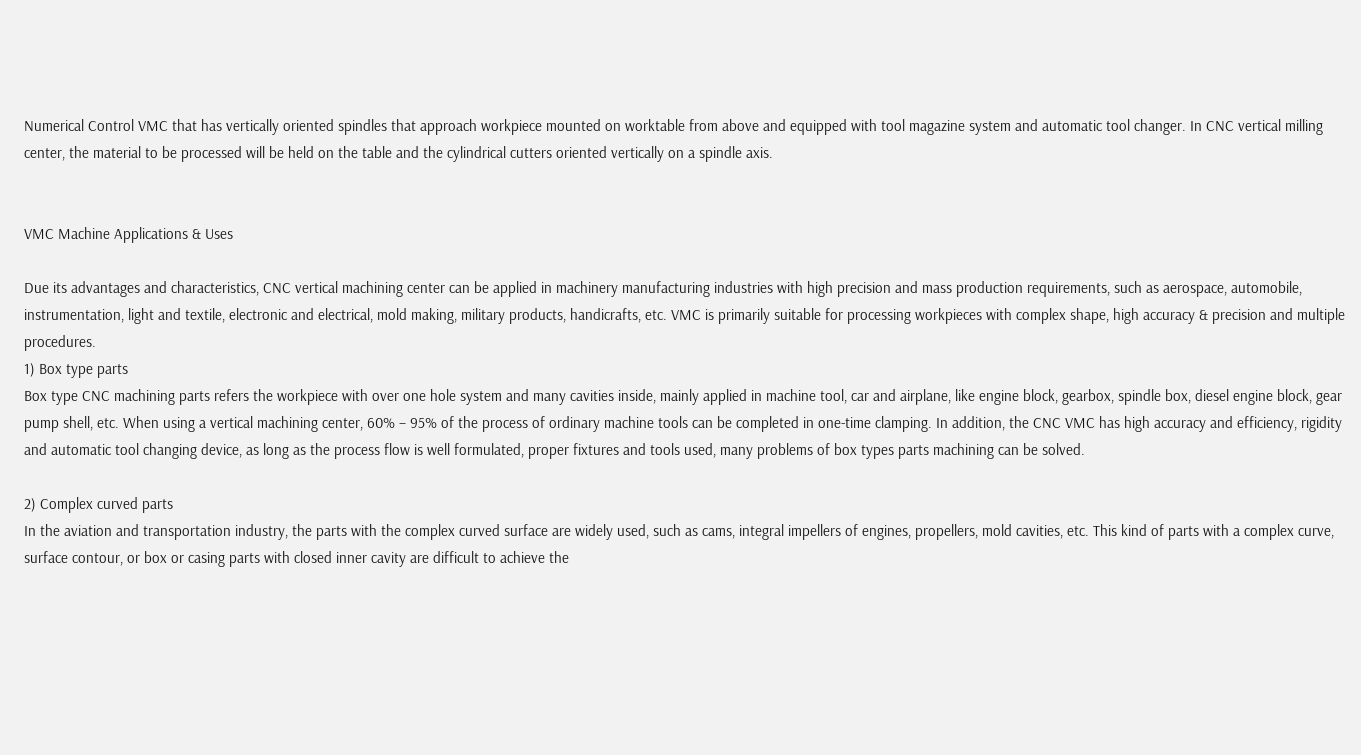Numerical Control VMC that has vertically oriented spindles that approach workpiece mounted on worktable from above and equipped with tool magazine system and automatic tool changer. In CNC vertical milling center, the material to be processed will be held on the table and the cylindrical cutters oriented vertically on a spindle axis.


VMC Machine Applications & Uses

Due its advantages and characteristics, CNC vertical machining center can be applied in machinery manufacturing industries with high precision and mass production requirements, such as aerospace, automobile, instrumentation, light and textile, electronic and electrical, mold making, military products, handicrafts, etc. VMC is primarily suitable for processing workpieces with complex shape, high accuracy & precision and multiple procedures.
1) Box type parts
Box type CNC machining parts refers the workpiece with over one hole system and many cavities inside, mainly applied in machine tool, car and airplane, like engine block, gearbox, spindle box, diesel engine block, gear pump shell, etc. When using a vertical machining center, 60% – 95% of the process of ordinary machine tools can be completed in one-time clamping. In addition, the CNC VMC has high accuracy and efficiency, rigidity and automatic tool changing device, as long as the process flow is well formulated, proper fixtures and tools used, many problems of box types parts machining can be solved.

2) Complex curved parts
In the aviation and transportation industry, the parts with the complex curved surface are widely used, such as cams, integral impellers of engines, propellers, mold cavities, etc. This kind of parts with a complex curve, surface contour, or box or casing parts with closed inner cavity are difficult to achieve the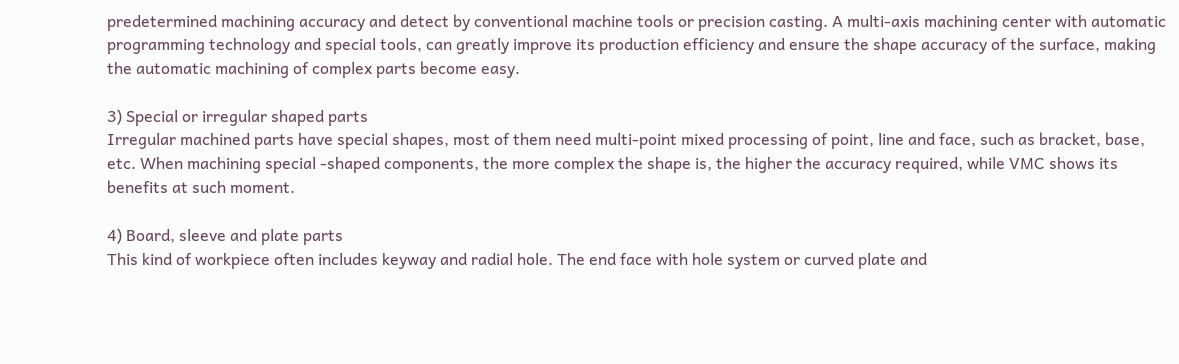predetermined machining accuracy and detect by conventional machine tools or precision casting. A multi-axis machining center with automatic programming technology and special tools, can greatly improve its production efficiency and ensure the shape accuracy of the surface, making the automatic machining of complex parts become easy.

3) Special or irregular shaped parts
Irregular machined parts have special shapes, most of them need multi-point mixed processing of point, line and face, such as bracket, base, etc. When machining special -shaped components, the more complex the shape is, the higher the accuracy required, while VMC shows its benefits at such moment.

4) Board, sleeve and plate parts
This kind of workpiece often includes keyway and radial hole. The end face with hole system or curved plate and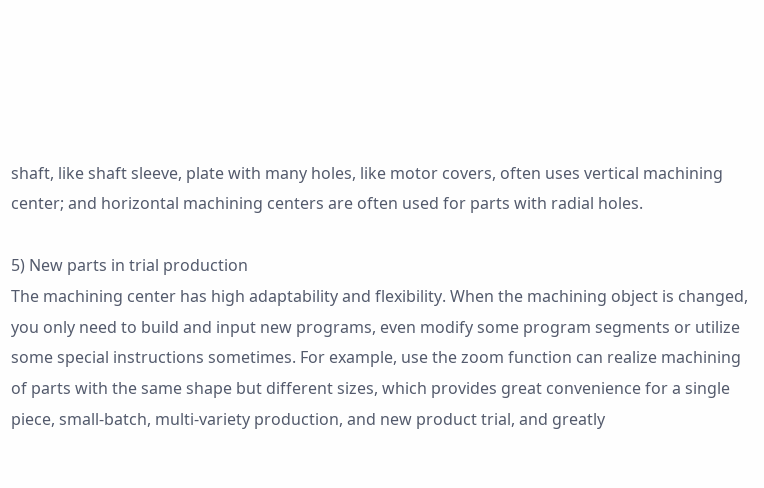shaft, like shaft sleeve, plate with many holes, like motor covers, often uses vertical machining center; and horizontal machining centers are often used for parts with radial holes.

5) New parts in trial production
The machining center has high adaptability and flexibility. When the machining object is changed, you only need to build and input new programs, even modify some program segments or utilize some special instructions sometimes. For example, use the zoom function can realize machining of parts with the same shape but different sizes, which provides great convenience for a single piece, small-batch, multi-variety production, and new product trial, and greatly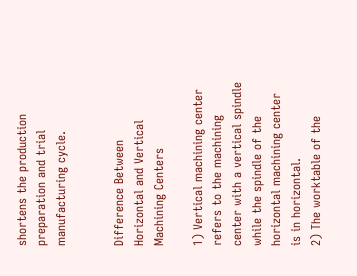shortens the production preparation and trial manufacturing cycle.


Difference Between Horizontal and Vertical Machining Centers

1) Vertical machining center refers to the machining center with a vertical spindle while the spindle of the horizontal machining center is in horizontal.
2) The worktable of the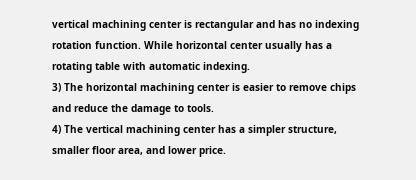vertical machining center is rectangular and has no indexing rotation function. While horizontal center usually has a rotating table with automatic indexing.
3) The horizontal machining center is easier to remove chips and reduce the damage to tools.
4) The vertical machining center has a simpler structure, smaller floor area, and lower price.